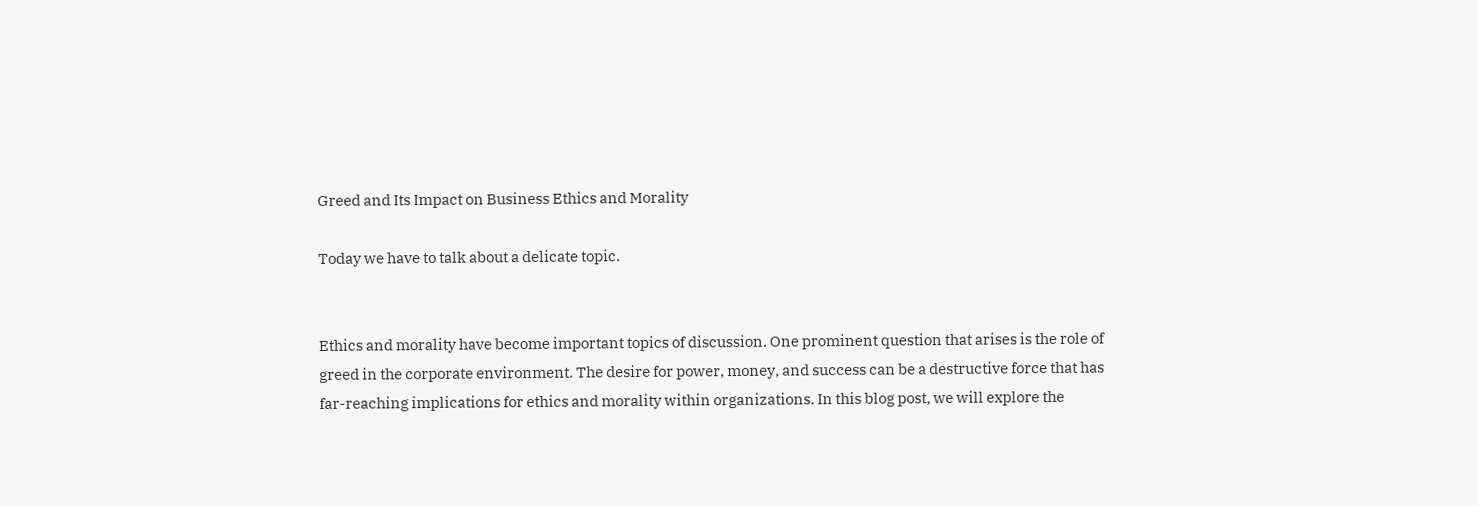Greed and Its Impact on Business Ethics and Morality

Today we have to talk about a delicate topic.


Ethics and morality have become important topics of discussion. One prominent question that arises is the role of greed in the corporate environment. The desire for power, money, and success can be a destructive force that has far-reaching implications for ethics and morality within organizations. In this blog post, we will explore the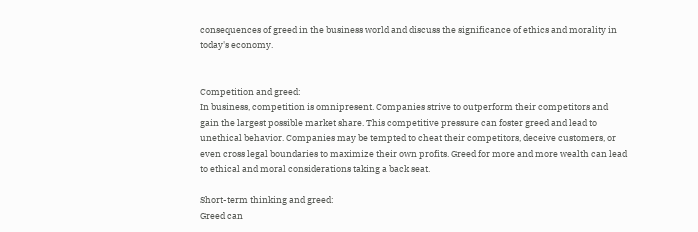consequences of greed in the business world and discuss the significance of ethics and morality in today's economy.


Competition and greed:
In business, competition is omnipresent. Companies strive to outperform their competitors and gain the largest possible market share. This competitive pressure can foster greed and lead to unethical behavior. Companies may be tempted to cheat their competitors, deceive customers, or even cross legal boundaries to maximize their own profits. Greed for more and more wealth can lead to ethical and moral considerations taking a back seat.

Short-term thinking and greed:
Greed can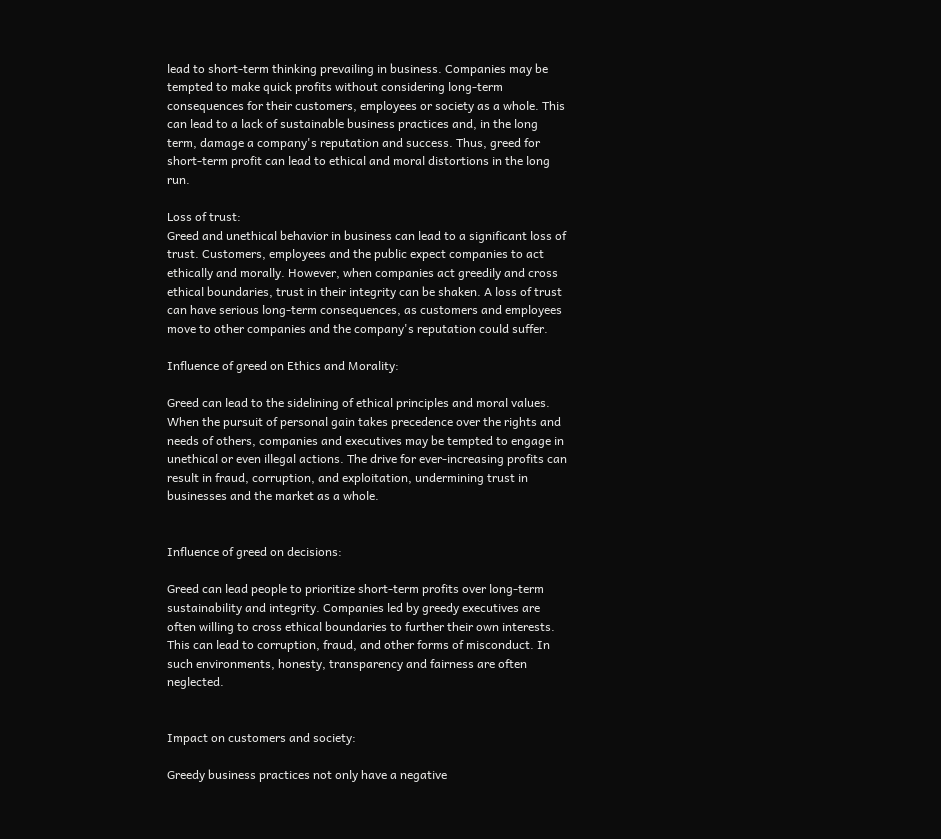lead to short-term thinking prevailing in business. Companies may be tempted to make quick profits without considering long-term consequences for their customers, employees or society as a whole. This can lead to a lack of sustainable business practices and, in the long term, damage a company's reputation and success. Thus, greed for short-term profit can lead to ethical and moral distortions in the long run.

Loss of trust:
Greed and unethical behavior in business can lead to a significant loss of trust. Customers, employees and the public expect companies to act ethically and morally. However, when companies act greedily and cross ethical boundaries, trust in their integrity can be shaken. A loss of trust can have serious long-term consequences, as customers and employees move to other companies and the company's reputation could suffer.

Influence of greed on Ethics and Morality:

Greed can lead to the sidelining of ethical principles and moral values. When the pursuit of personal gain takes precedence over the rights and needs of others, companies and executives may be tempted to engage in unethical or even illegal actions. The drive for ever-increasing profits can result in fraud, corruption, and exploitation, undermining trust in businesses and the market as a whole.


Influence of greed on decisions:

Greed can lead people to prioritize short-term profits over long-term sustainability and integrity. Companies led by greedy executives are often willing to cross ethical boundaries to further their own interests. This can lead to corruption, fraud, and other forms of misconduct. In such environments, honesty, transparency and fairness are often neglected.


Impact on customers and society:

Greedy business practices not only have a negative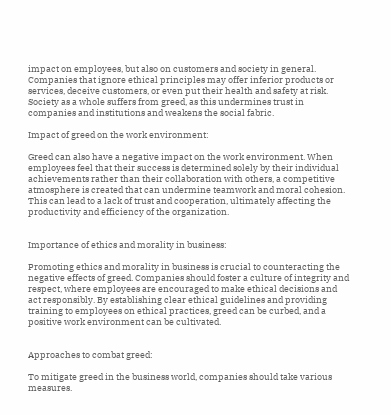impact on employees, but also on customers and society in general. Companies that ignore ethical principles may offer inferior products or services, deceive customers, or even put their health and safety at risk. Society as a whole suffers from greed, as this undermines trust in companies and institutions and weakens the social fabric.

Impact of greed on the work environment:

Greed can also have a negative impact on the work environment. When employees feel that their success is determined solely by their individual achievements rather than their collaboration with others, a competitive atmosphere is created that can undermine teamwork and moral cohesion. This can lead to a lack of trust and cooperation, ultimately affecting the productivity and efficiency of the organization.


Importance of ethics and morality in business:

Promoting ethics and morality in business is crucial to counteracting the negative effects of greed. Companies should foster a culture of integrity and respect, where employees are encouraged to make ethical decisions and act responsibly. By establishing clear ethical guidelines and providing training to employees on ethical practices, greed can be curbed, and a positive work environment can be cultivated.


Approaches to combat greed:

To mitigate greed in the business world, companies should take various measures.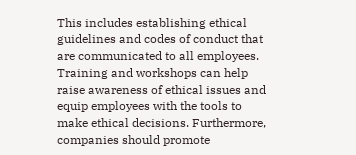This includes establishing ethical guidelines and codes of conduct that are communicated to all employees. Training and workshops can help raise awareness of ethical issues and equip employees with the tools to make ethical decisions. Furthermore, companies should promote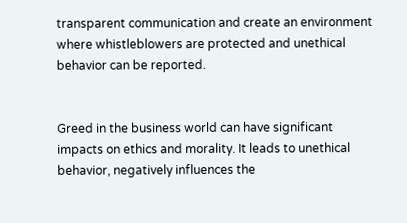transparent communication and create an environment where whistleblowers are protected and unethical behavior can be reported.


Greed in the business world can have significant impacts on ethics and morality. It leads to unethical behavior, negatively influences the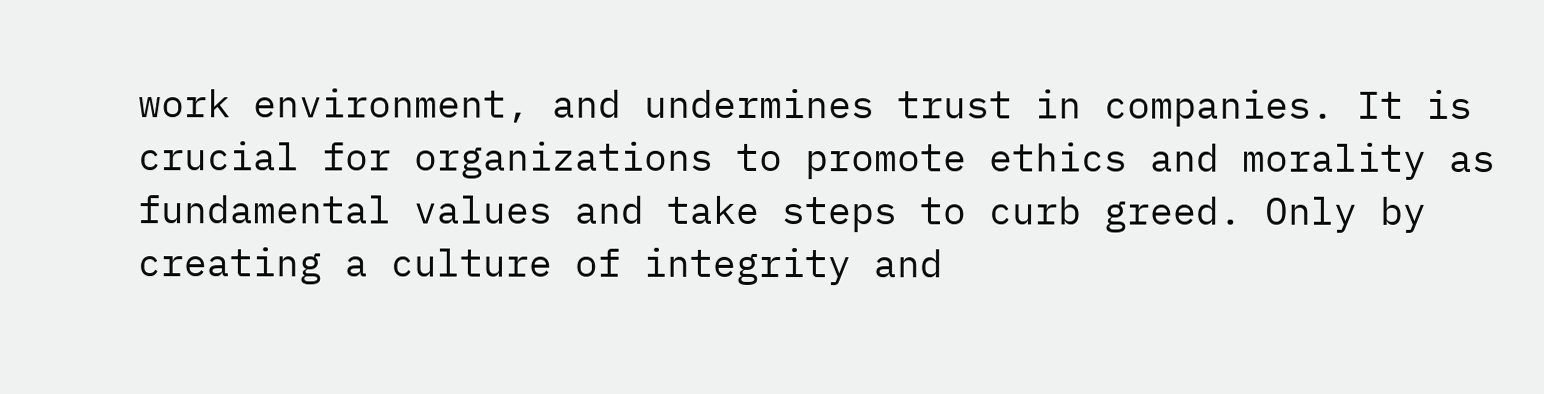work environment, and undermines trust in companies. It is crucial for organizations to promote ethics and morality as fundamental values and take steps to curb greed. Only by creating a culture of integrity and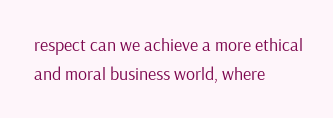respect can we achieve a more ethical and moral business world, where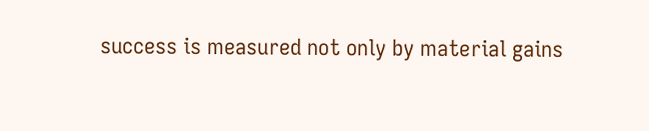success is measured not only by material gains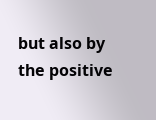but also by the positive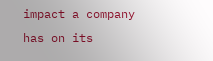impact a company has on its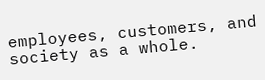employees, customers, and society as a whole.